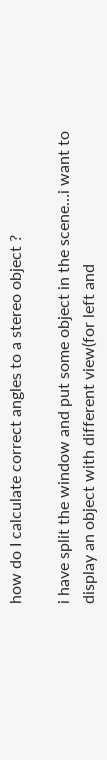how do I calculate correct angles to a stereo object ?

i have split the window and put some object in the scene…i want to display an object with different view(for left and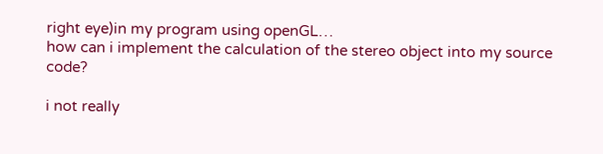right eye)in my program using openGL…
how can i implement the calculation of the stereo object into my source code?

i not really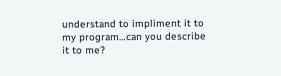understand to impliment it to my program…can you describe it to me?